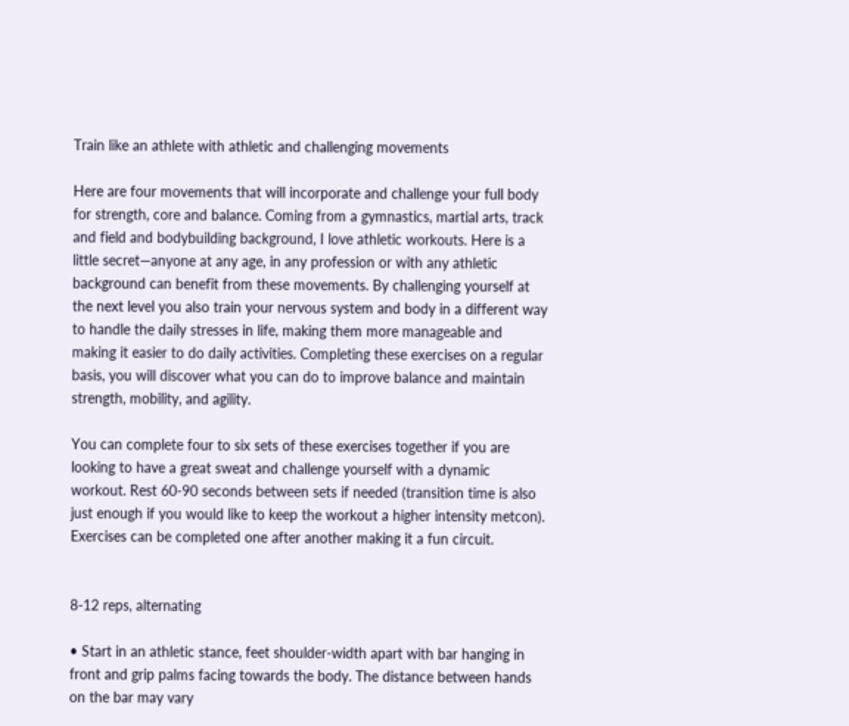Train like an athlete with athletic and challenging movements

Here are four movements that will incorporate and challenge your full body for strength, core and balance. Coming from a gymnastics, martial arts, track and field and bodybuilding background, I love athletic workouts. Here is a little secret—anyone at any age, in any profession or with any athletic background can benefit from these movements. By challenging yourself at the next level you also train your nervous system and body in a different way to handle the daily stresses in life, making them more manageable and making it easier to do daily activities. Completing these exercises on a regular basis, you will discover what you can do to improve balance and maintain strength, mobility, and agility.

You can complete four to six sets of these exercises together if you are looking to have a great sweat and challenge yourself with a dynamic workout. Rest 60-90 seconds between sets if needed (transition time is also just enough if you would like to keep the workout a higher intensity metcon). Exercises can be completed one after another making it a fun circuit.


8-12 reps, alternating

• Start in an athletic stance, feet shoulder-width apart with bar hanging in front and grip palms facing towards the body. The distance between hands on the bar may vary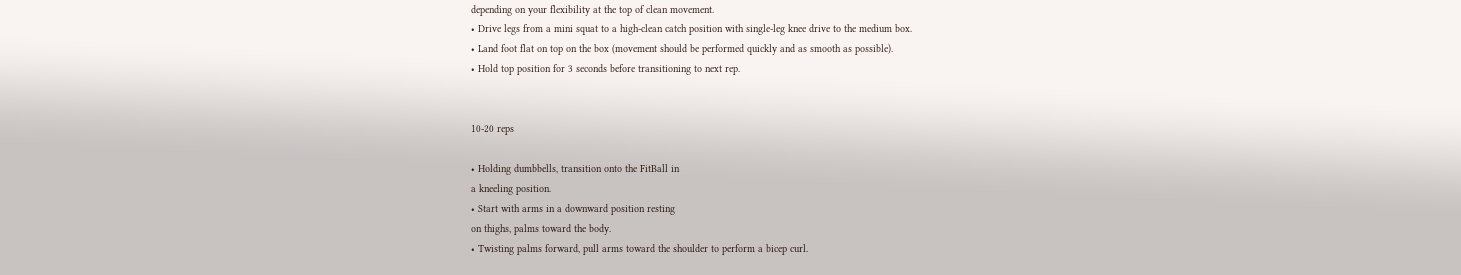depending on your flexibility at the top of clean movement.
• Drive legs from a mini squat to a high-clean catch position with single-leg knee drive to the medium box.
• Land foot flat on top on the box (movement should be performed quickly and as smooth as possible).
• Hold top position for 3 seconds before transitioning to next rep.


10-20 reps

• Holding dumbbells, transition onto the FitBall in
a kneeling position.
• Start with arms in a downward position resting
on thighs, palms toward the body.
• Twisting palms forward, pull arms toward the shoulder to perform a bicep curl.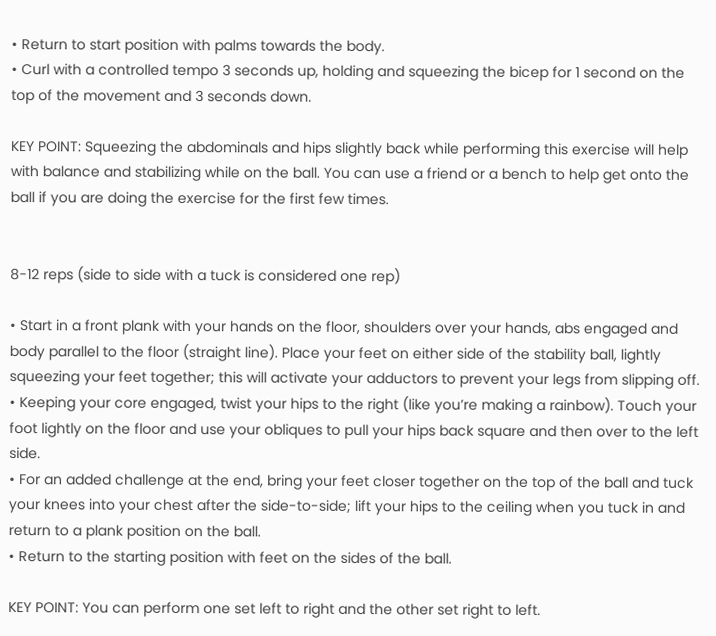• Return to start position with palms towards the body.
• Curl with a controlled tempo 3 seconds up, holding and squeezing the bicep for 1 second on the top of the movement and 3 seconds down.

KEY POINT: Squeezing the abdominals and hips slightly back while performing this exercise will help with balance and stabilizing while on the ball. You can use a friend or a bench to help get onto the ball if you are doing the exercise for the first few times.


8-12 reps (side to side with a tuck is considered one rep)

• Start in a front plank with your hands on the floor, shoulders over your hands, abs engaged and body parallel to the floor (straight line). Place your feet on either side of the stability ball, lightly squeezing your feet together; this will activate your adductors to prevent your legs from slipping off.
• Keeping your core engaged, twist your hips to the right (like you’re making a rainbow). Touch your foot lightly on the floor and use your obliques to pull your hips back square and then over to the left side.
• For an added challenge at the end, bring your feet closer together on the top of the ball and tuck your knees into your chest after the side-to-side; lift your hips to the ceiling when you tuck in and return to a plank position on the ball.
• Return to the starting position with feet on the sides of the ball.

KEY POINT: You can perform one set left to right and the other set right to left.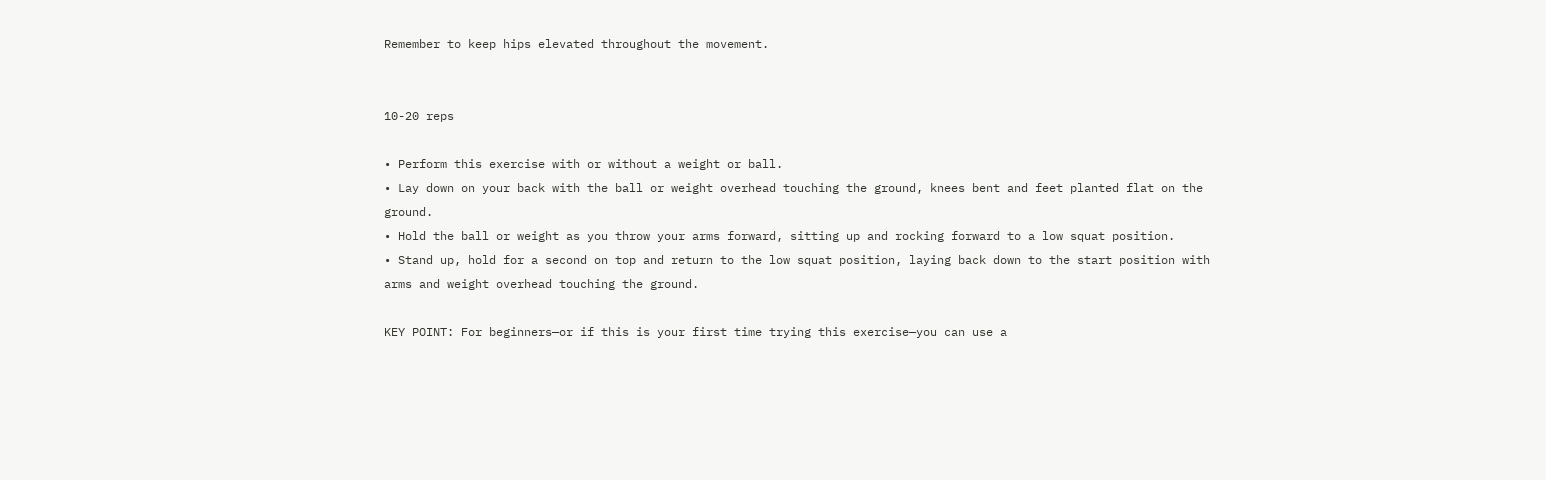Remember to keep hips elevated throughout the movement.


10-20 reps

• Perform this exercise with or without a weight or ball.
• Lay down on your back with the ball or weight overhead touching the ground, knees bent and feet planted flat on the ground.
• Hold the ball or weight as you throw your arms forward, sitting up and rocking forward to a low squat position.
• Stand up, hold for a second on top and return to the low squat position, laying back down to the start position with arms and weight overhead touching the ground.

KEY POINT: For beginners—or if this is your first time trying this exercise—you can use a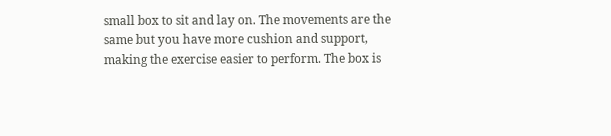small box to sit and lay on. The movements are the same but you have more cushion and support, making the exercise easier to perform. The box is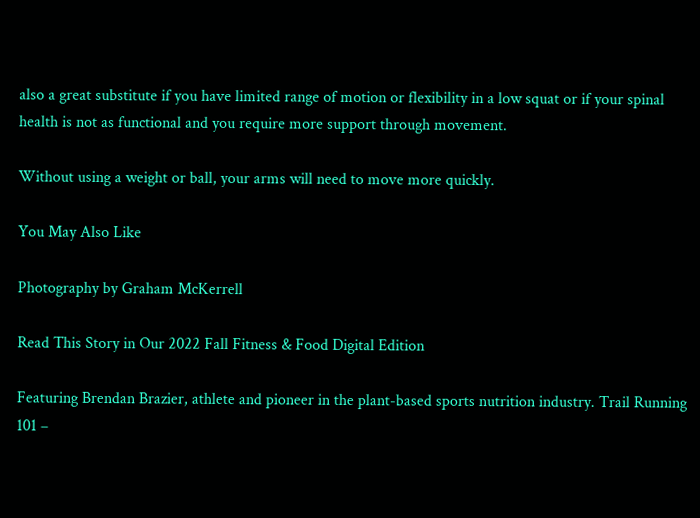also a great substitute if you have limited range of motion or flexibility in a low squat or if your spinal health is not as functional and you require more support through movement.

Without using a weight or ball, your arms will need to move more quickly.

You May Also Like

Photography by Graham McKerrell

Read This Story in Our 2022 Fall Fitness & Food Digital Edition

Featuring Brendan Brazier, athlete and pioneer in the plant-based sports nutrition industry. Trail Running 101 –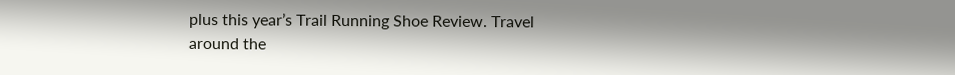plus this year’s Trail Running Shoe Review. Travel around the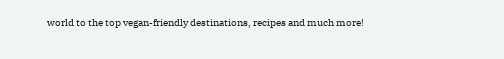world to the top vegan-friendly destinations, recipes and much more!